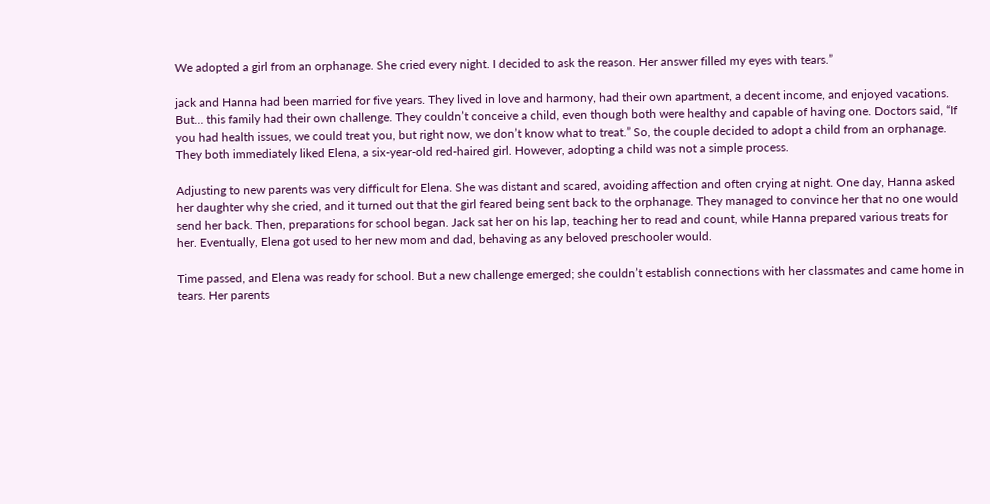We adopted a girl from an orphanage. She cried every night. I decided to ask the reason. Her answer filled my eyes with tears.”

jack and Hanna had been married for five years. They lived in love and harmony, had their own apartment, a decent income, and enjoyed vacations. But… this family had their own challenge. They couldn’t conceive a child, even though both were healthy and capable of having one. Doctors said, “If you had health issues, we could treat you, but right now, we don’t know what to treat.” So, the couple decided to adopt a child from an orphanage. They both immediately liked Elena, a six-year-old red-haired girl. However, adopting a child was not a simple process.

Adjusting to new parents was very difficult for Elena. She was distant and scared, avoiding affection and often crying at night. One day, Hanna asked her daughter why she cried, and it turned out that the girl feared being sent back to the orphanage. They managed to convince her that no one would send her back. Then, preparations for school began. Jack sat her on his lap, teaching her to read and count, while Hanna prepared various treats for her. Eventually, Elena got used to her new mom and dad, behaving as any beloved preschooler would.

Time passed, and Elena was ready for school. But a new challenge emerged; she couldn’t establish connections with her classmates and came home in tears. Her parents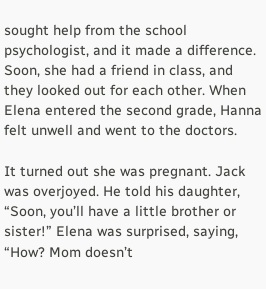sought help from the school psychologist, and it made a difference. Soon, she had a friend in class, and they looked out for each other. When Elena entered the second grade, Hanna felt unwell and went to the doctors.

It turned out she was pregnant. Jack was overjoyed. He told his daughter, “Soon, you’ll have a little brother or sister!” Elena was surprised, saying, “How? Mom doesn’t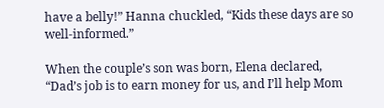have a belly!” Hanna chuckled, “Kids these days are so well-informed.”

When the couple’s son was born, Elena declared, “Dad’s job is to earn money for us, and I’ll help Mom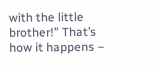with the little brother!” That’s how it happens –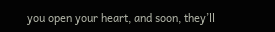you open your heart, and soon, they’ll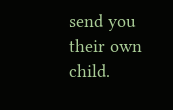send you their own child.